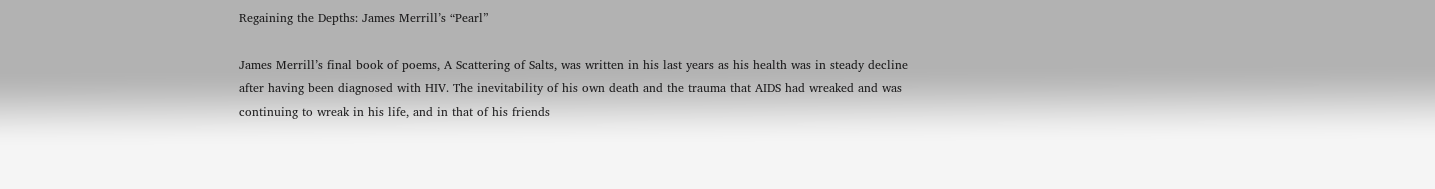Regaining the Depths: James Merrill’s “Pearl”

James Merrill’s final book of poems, A Scattering of Salts, was written in his last years as his health was in steady decline after having been diagnosed with HIV. The inevitability of his own death and the trauma that AIDS had wreaked and was continuing to wreak in his life, and in that of his friends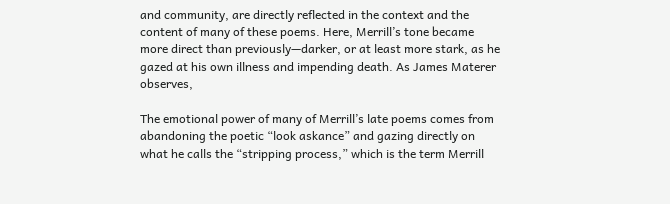and community, are directly reflected in the context and the content of many of these poems. Here, Merrill’s tone became more direct than previously—darker, or at least more stark, as he gazed at his own illness and impending death. As James Materer observes,

The emotional power of many of Merrill’s late poems comes from abandoning the poetic “look askance” and gazing directly on what he calls the “stripping process,” which is the term Merrill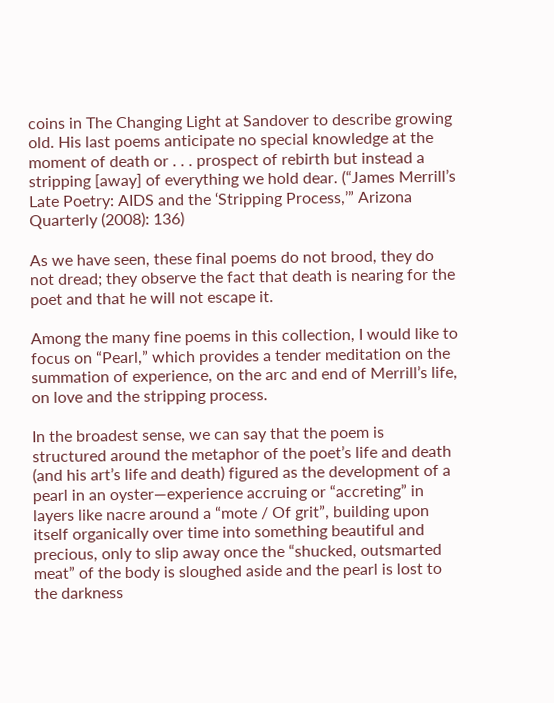coins in The Changing Light at Sandover to describe growing old. His last poems anticipate no special knowledge at the moment of death or . . . prospect of rebirth but instead a stripping [away] of everything we hold dear. (“James Merrill’s Late Poetry: AIDS and the ‘Stripping Process,’” Arizona Quarterly (2008): 136)

As we have seen, these final poems do not brood, they do not dread; they observe the fact that death is nearing for the poet and that he will not escape it.

Among the many fine poems in this collection, I would like to focus on “Pearl,” which provides a tender meditation on the summation of experience, on the arc and end of Merrill’s life, on love and the stripping process.

In the broadest sense, we can say that the poem is structured around the metaphor of the poet’s life and death (and his art’s life and death) figured as the development of a pearl in an oyster—experience accruing or “accreting” in layers like nacre around a “mote / Of grit”, building upon itself organically over time into something beautiful and precious, only to slip away once the “shucked, outsmarted meat” of the body is sloughed aside and the pearl is lost to the darkness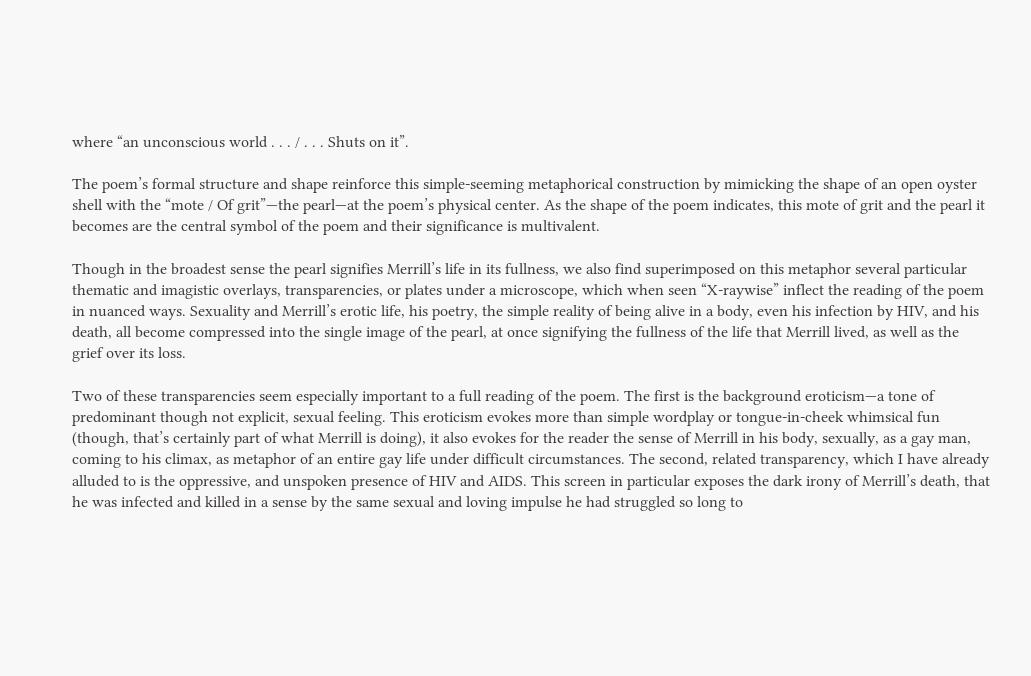where “an unconscious world . . . / . . . Shuts on it”.

The poem’s formal structure and shape reinforce this simple-seeming metaphorical construction by mimicking the shape of an open oyster shell with the “mote / Of grit”—the pearl—at the poem’s physical center. As the shape of the poem indicates, this mote of grit and the pearl it becomes are the central symbol of the poem and their significance is multivalent.

Though in the broadest sense the pearl signifies Merrill’s life in its fullness, we also find superimposed on this metaphor several particular thematic and imagistic overlays, transparencies, or plates under a microscope, which when seen “X-raywise” inflect the reading of the poem in nuanced ways. Sexuality and Merrill’s erotic life, his poetry, the simple reality of being alive in a body, even his infection by HIV, and his death, all become compressed into the single image of the pearl, at once signifying the fullness of the life that Merrill lived, as well as the grief over its loss.

Two of these transparencies seem especially important to a full reading of the poem. The first is the background eroticism—a tone of predominant though not explicit, sexual feeling. This eroticism evokes more than simple wordplay or tongue-in-cheek whimsical fun (though, that’s certainly part of what Merrill is doing), it also evokes for the reader the sense of Merrill in his body, sexually, as a gay man, coming to his climax, as metaphor of an entire gay life under difficult circumstances. The second, related transparency, which I have already alluded to is the oppressive, and unspoken presence of HIV and AIDS. This screen in particular exposes the dark irony of Merrill’s death, that he was infected and killed in a sense by the same sexual and loving impulse he had struggled so long to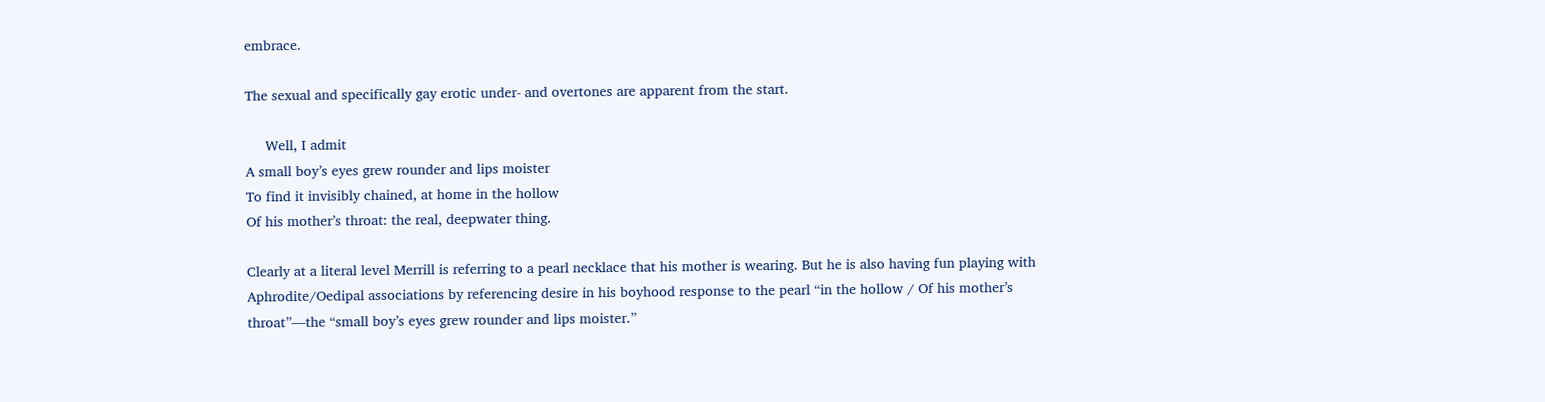embrace.

The sexual and specifically gay erotic under- and overtones are apparent from the start.

     Well, I admit
A small boy’s eyes grew rounder and lips moister
To find it invisibly chained, at home in the hollow
Of his mother’s throat: the real, deepwater thing.

Clearly at a literal level Merrill is referring to a pearl necklace that his mother is wearing. But he is also having fun playing with Aphrodite/Oedipal associations by referencing desire in his boyhood response to the pearl “in the hollow / Of his mother’s throat”—the “small boy’s eyes grew rounder and lips moister.”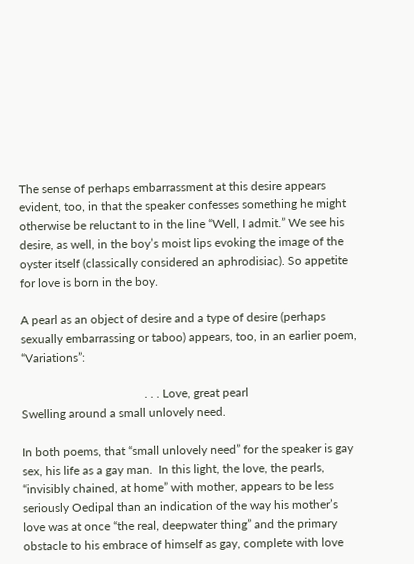The sense of perhaps embarrassment at this desire appears evident, too, in that the speaker confesses something he might otherwise be reluctant to in the line “Well, I admit.” We see his desire, as well, in the boy’s moist lips evoking the image of the oyster itself (classically considered an aphrodisiac). So appetite for love is born in the boy.

A pearl as an object of desire and a type of desire (perhaps sexually embarrassing or taboo) appears, too, in an earlier poem, “Variations”:

                                         . . . Love, great pearl
Swelling around a small unlovely need.

In both poems, that “small unlovely need” for the speaker is gay sex, his life as a gay man.  In this light, the love, the pearls, “invisibly chained, at home” with mother, appears to be less seriously Oedipal than an indication of the way his mother’s love was at once “the real, deepwater thing” and the primary obstacle to his embrace of himself as gay, complete with love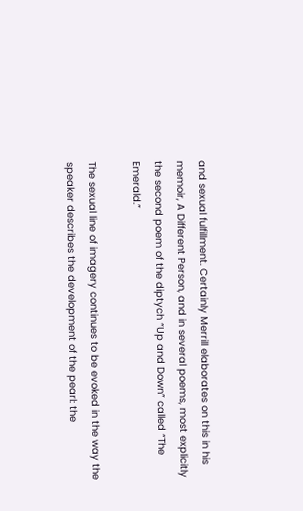and sexual fulfillment. Certainly Merrill elaborates on this in his memoir, A Different Person, and in several poems, most explicitly the second poem of the diptych “Up and Down” called “The Emerald.”

The sexual line of imagery continues to be evoked in the way the speaker describes the development of the pearl: the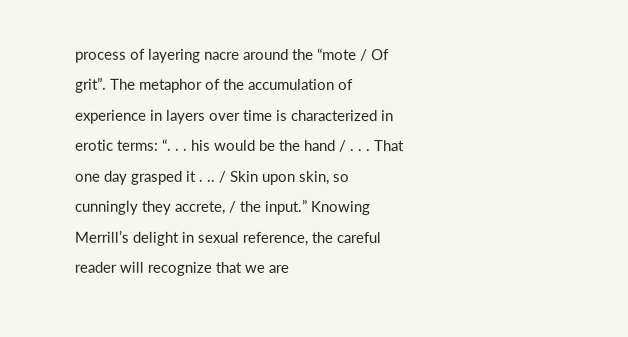process of layering nacre around the “mote / Of grit”. The metaphor of the accumulation of experience in layers over time is characterized in erotic terms: “. . . his would be the hand / . . . That one day grasped it . .. / Skin upon skin, so cunningly they accrete, / the input.” Knowing Merrill’s delight in sexual reference, the careful reader will recognize that we are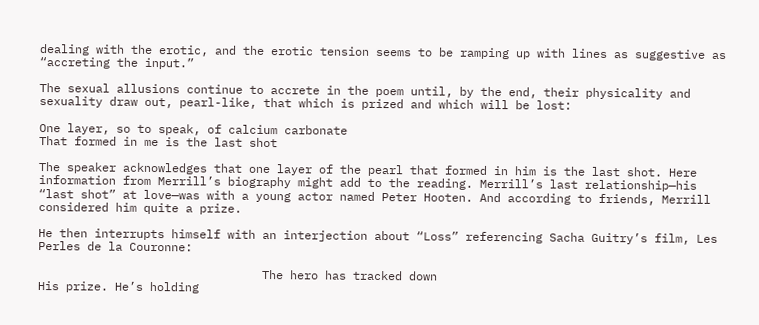dealing with the erotic, and the erotic tension seems to be ramping up with lines as suggestive as “accreting the input.”

The sexual allusions continue to accrete in the poem until, by the end, their physicality and sexuality draw out, pearl-like, that which is prized and which will be lost:

One layer, so to speak, of calcium carbonate
That formed in me is the last shot

The speaker acknowledges that one layer of the pearl that formed in him is the last shot. Here information from Merrill’s biography might add to the reading. Merrill’s last relationship—his “last shot” at love—was with a young actor named Peter Hooten. And according to friends, Merrill considered him quite a prize.

He then interrupts himself with an interjection about “Loss” referencing Sacha Guitry’s film, Les Perles de la Couronne:

                                The hero has tracked down
His prize. He’s holding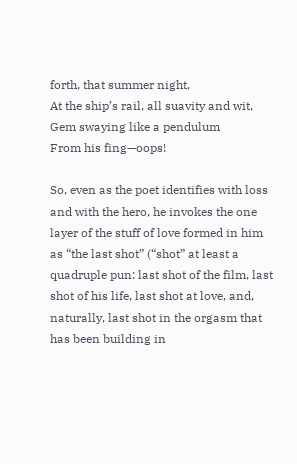forth, that summer night,
At the ship’s rail, all suavity and wit,
Gem swaying like a pendulum
From his fing—oops!

So, even as the poet identifies with loss and with the hero, he invokes the one layer of the stuff of love formed in him as “the last shot” (“shot” at least a quadruple pun: last shot of the film, last shot of his life, last shot at love, and, naturally, last shot in the orgasm that has been building in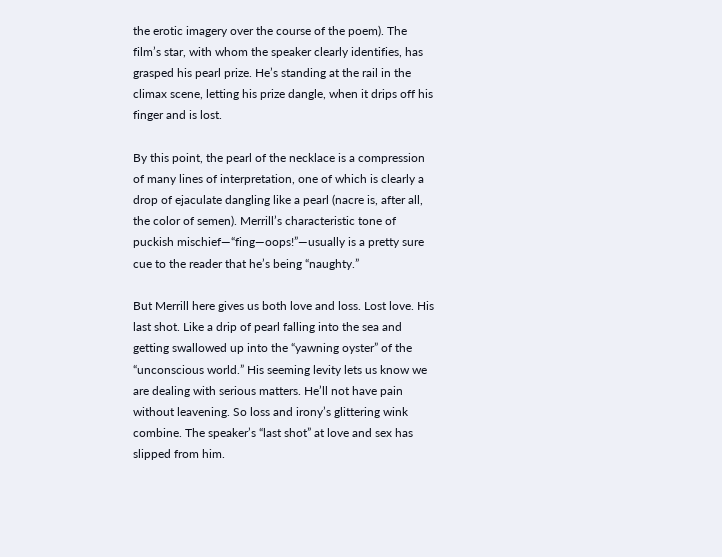the erotic imagery over the course of the poem). The film’s star, with whom the speaker clearly identifies, has grasped his pearl prize. He’s standing at the rail in the climax scene, letting his prize dangle, when it drips off his finger and is lost.

By this point, the pearl of the necklace is a compression of many lines of interpretation, one of which is clearly a drop of ejaculate dangling like a pearl (nacre is, after all, the color of semen). Merrill’s characteristic tone of puckish mischief—“fing—oops!”—usually is a pretty sure cue to the reader that he’s being “naughty.”

But Merrill here gives us both love and loss. Lost love. His last shot. Like a drip of pearl falling into the sea and getting swallowed up into the “yawning oyster” of the “unconscious world.” His seeming levity lets us know we are dealing with serious matters. He’ll not have pain without leavening. So loss and irony’s glittering wink combine. The speaker’s “last shot” at love and sex has slipped from him.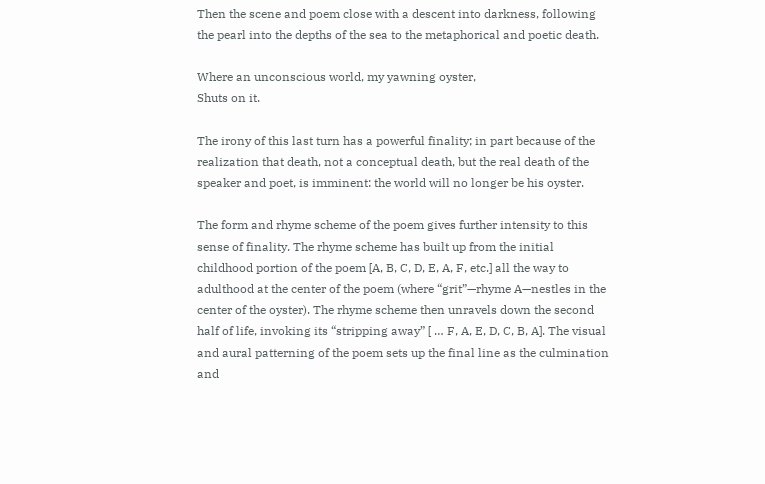Then the scene and poem close with a descent into darkness, following the pearl into the depths of the sea to the metaphorical and poetic death.

Where an unconscious world, my yawning oyster,
Shuts on it.

The irony of this last turn has a powerful finality; in part because of the realization that death, not a conceptual death, but the real death of the speaker and poet, is imminent: the world will no longer be his oyster.

The form and rhyme scheme of the poem gives further intensity to this sense of finality. The rhyme scheme has built up from the initial childhood portion of the poem [A, B, C, D, E, A, F, etc.] all the way to adulthood at the center of the poem (where “grit”—rhyme A—nestles in the center of the oyster). The rhyme scheme then unravels down the second half of life, invoking its “stripping away” [ … F, A, E, D, C, B, A]. The visual and aural patterning of the poem sets up the final line as the culmination and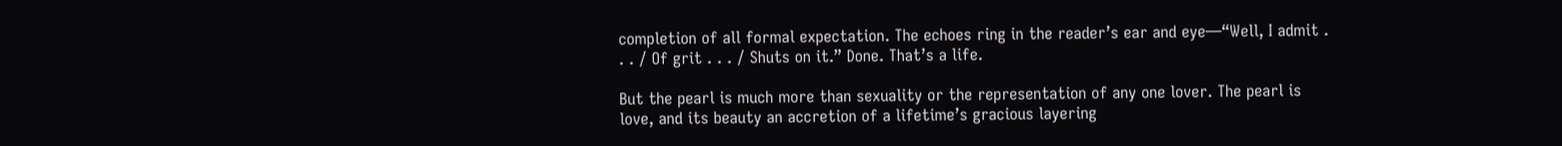completion of all formal expectation. The echoes ring in the reader’s ear and eye—“Well, I admit . . . / Of grit . . . / Shuts on it.” Done. That’s a life.

But the pearl is much more than sexuality or the representation of any one lover. The pearl is love, and its beauty an accretion of a lifetime’s gracious layering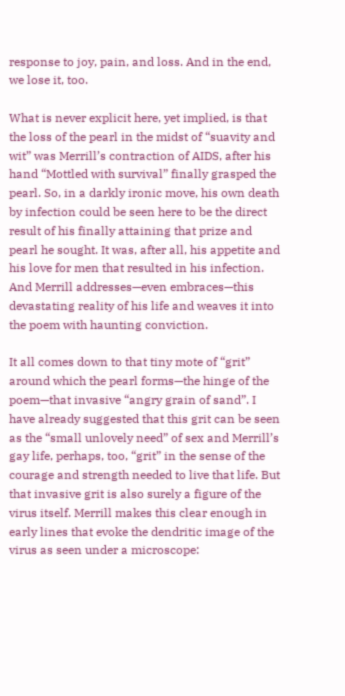response to joy, pain, and loss. And in the end, we lose it, too.

What is never explicit here, yet implied, is that the loss of the pearl in the midst of “suavity and wit” was Merrill’s contraction of AIDS, after his hand “Mottled with survival” finally grasped the pearl. So, in a darkly ironic move, his own death by infection could be seen here to be the direct result of his finally attaining that prize and pearl he sought. It was, after all, his appetite and his love for men that resulted in his infection. And Merrill addresses—even embraces—this devastating reality of his life and weaves it into the poem with haunting conviction.

It all comes down to that tiny mote of “grit” around which the pearl forms—the hinge of the poem—that invasive “angry grain of sand”. I have already suggested that this grit can be seen as the “small unlovely need” of sex and Merrill’s gay life, perhaps, too, “grit” in the sense of the courage and strength needed to live that life. But that invasive grit is also surely a figure of the virus itself. Merrill makes this clear enough in early lines that evoke the dendritic image of the virus as seen under a microscope: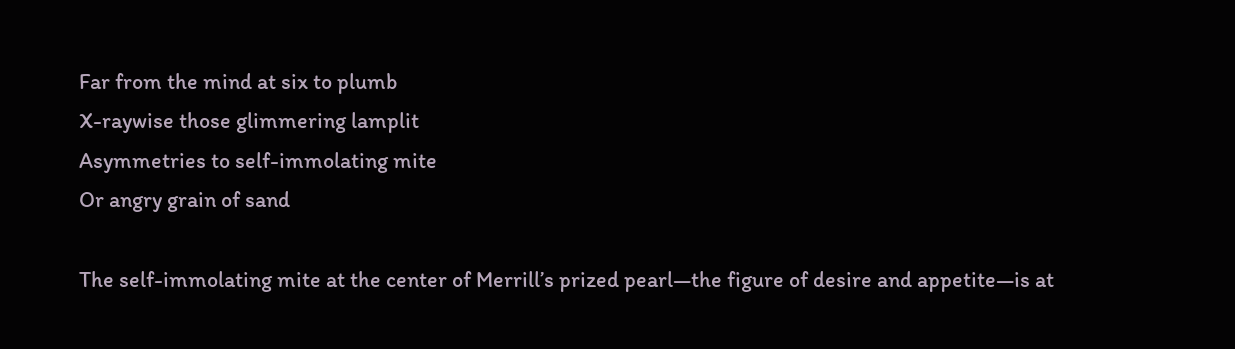Far from the mind at six to plumb
X-raywise those glimmering lamplit
Asymmetries to self-immolating mite
Or angry grain of sand

The self-immolating mite at the center of Merrill’s prized pearl—the figure of desire and appetite—is at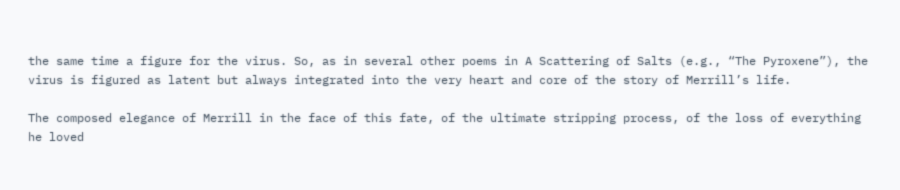the same time a figure for the virus. So, as in several other poems in A Scattering of Salts (e.g., “The Pyroxene”), the virus is figured as latent but always integrated into the very heart and core of the story of Merrill’s life.

The composed elegance of Merrill in the face of this fate, of the ultimate stripping process, of the loss of everything he loved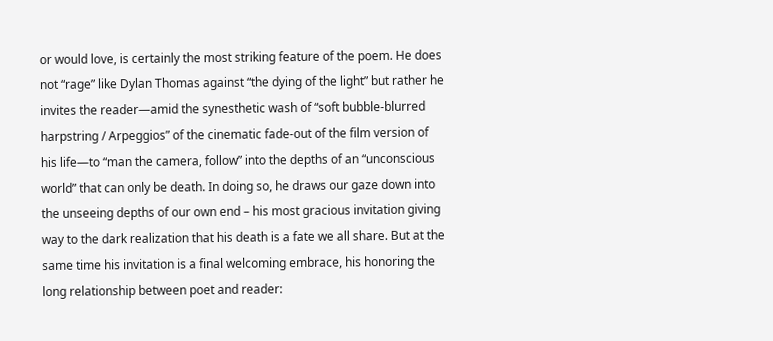or would love, is certainly the most striking feature of the poem. He does not “rage” like Dylan Thomas against “the dying of the light” but rather he invites the reader—amid the synesthetic wash of “soft bubble-blurred harpstring / Arpeggios” of the cinematic fade-out of the film version of his life—to “man the camera, follow” into the depths of an “unconscious world” that can only be death. In doing so, he draws our gaze down into the unseeing depths of our own end – his most gracious invitation giving way to the dark realization that his death is a fate we all share. But at the same time his invitation is a final welcoming embrace, his honoring the long relationship between poet and reader: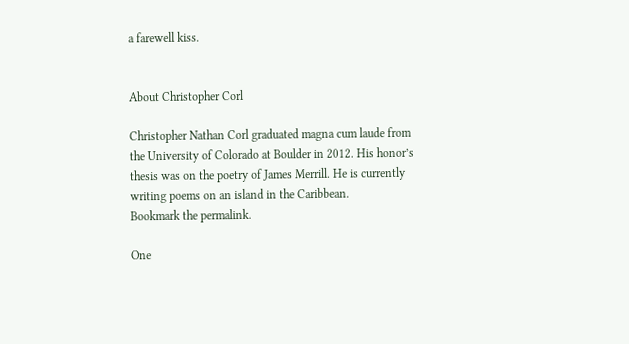a farewell kiss.


About Christopher Corl

Christopher Nathan Corl graduated magna cum laude from the University of Colorado at Boulder in 2012. His honor’s thesis was on the poetry of James Merrill. He is currently writing poems on an island in the Caribbean.
Bookmark the permalink.

One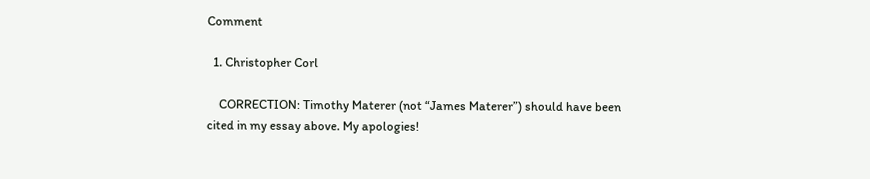Comment

  1. Christopher Corl

    CORRECTION: Timothy Materer (not “James Materer”) should have been cited in my essay above. My apologies!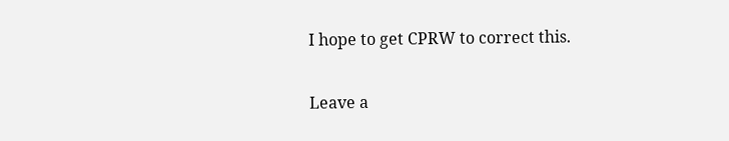I hope to get CPRW to correct this.

Leave a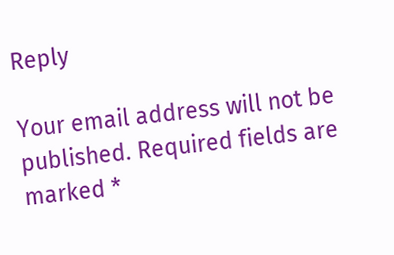Reply

Your email address will not be published. Required fields are marked *